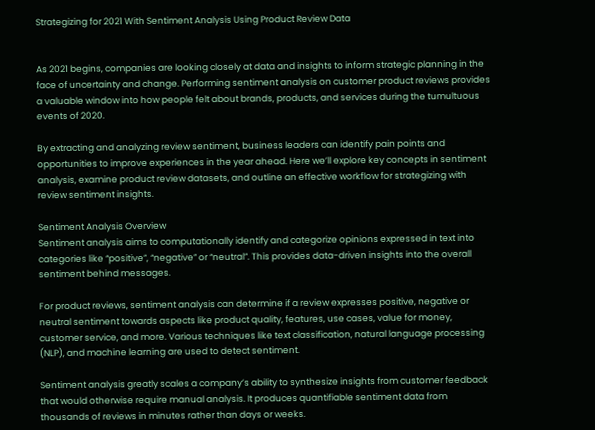Strategizing for 2021 With Sentiment Analysis Using Product Review Data


As 2021 begins, companies are looking closely at data and insights to inform strategic planning in the face of uncertainty and change. Performing sentiment analysis on customer product reviews provides a valuable window into how people felt about brands, products, and services during the tumultuous events of 2020.

By extracting and analyzing review sentiment, business leaders can identify pain points and opportunities to improve experiences in the year ahead. Here we’ll explore key concepts in sentiment analysis, examine product review datasets, and outline an effective workflow for strategizing with review sentiment insights.

Sentiment Analysis Overview
Sentiment analysis aims to computationally identify and categorize opinions expressed in text into categories like “positive”, “negative” or “neutral”. This provides data-driven insights into the overall sentiment behind messages.

For product reviews, sentiment analysis can determine if a review expresses positive, negative or neutral sentiment towards aspects like product quality, features, use cases, value for money, customer service, and more. Various techniques like text classification, natural language processing (NLP), and machine learning are used to detect sentiment.

Sentiment analysis greatly scales a company’s ability to synthesize insights from customer feedback that would otherwise require manual analysis. It produces quantifiable sentiment data from thousands of reviews in minutes rather than days or weeks.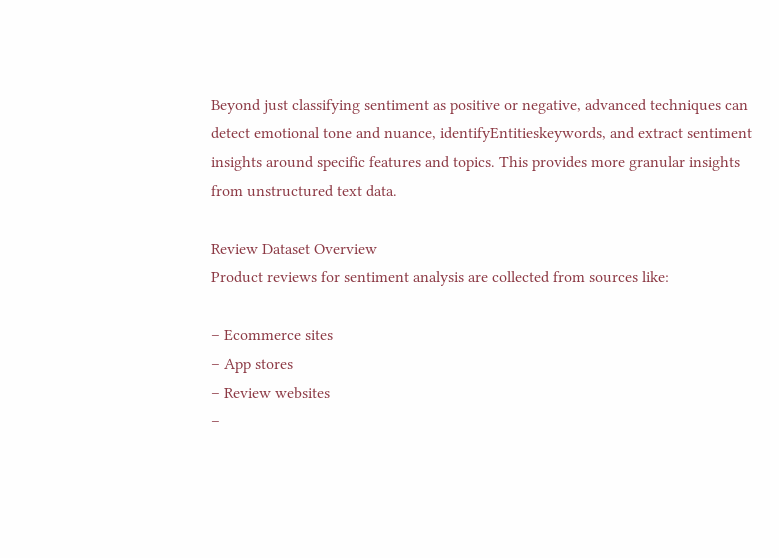Beyond just classifying sentiment as positive or negative, advanced techniques can detect emotional tone and nuance, identifyEntitieskeywords, and extract sentiment insights around specific features and topics. This provides more granular insights from unstructured text data.

Review Dataset Overview
Product reviews for sentiment analysis are collected from sources like:

– Ecommerce sites
– App stores
– Review websites
–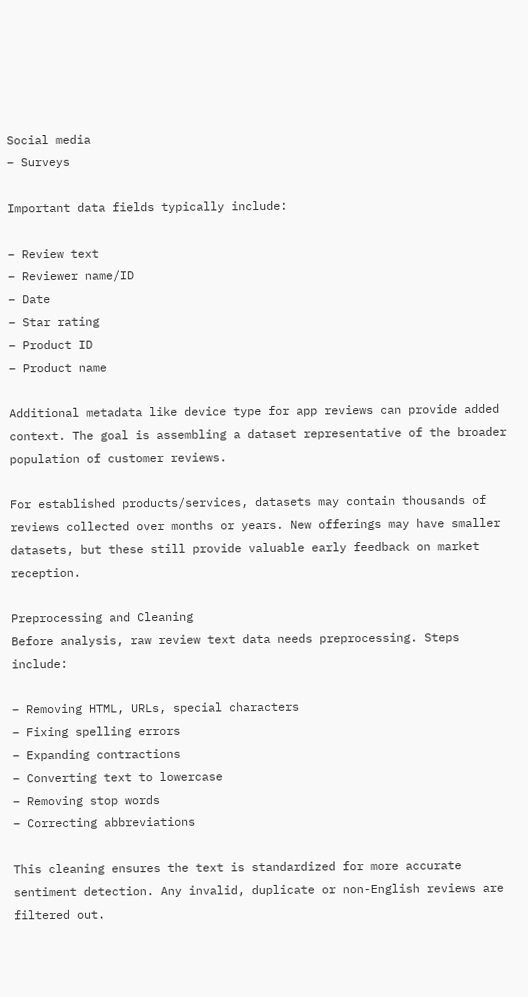Social media
– Surveys

Important data fields typically include:

– Review text
– Reviewer name/ID
– Date
– Star rating
– Product ID
– Product name

Additional metadata like device type for app reviews can provide added context. The goal is assembling a dataset representative of the broader population of customer reviews.

For established products/services, datasets may contain thousands of reviews collected over months or years. New offerings may have smaller datasets, but these still provide valuable early feedback on market reception.

Preprocessing and Cleaning
Before analysis, raw review text data needs preprocessing. Steps include:

– Removing HTML, URLs, special characters
– Fixing spelling errors
– Expanding contractions
– Converting text to lowercase
– Removing stop words
– Correcting abbreviations

This cleaning ensures the text is standardized for more accurate sentiment detection. Any invalid, duplicate or non-English reviews are filtered out.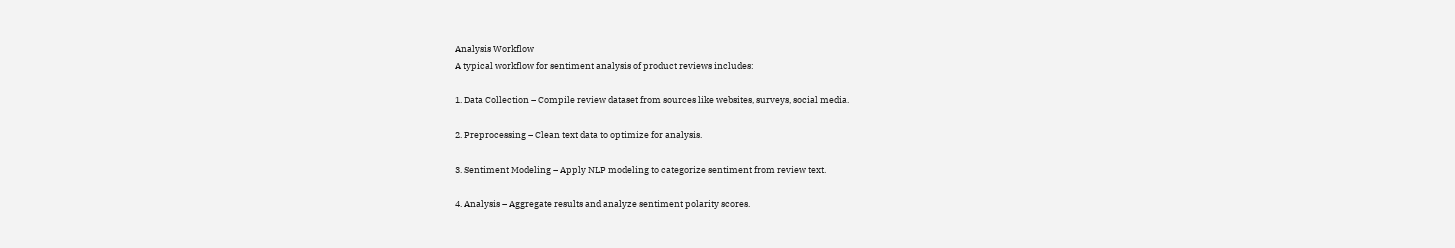Analysis Workflow
A typical workflow for sentiment analysis of product reviews includes:

1. Data Collection – Compile review dataset from sources like websites, surveys, social media.

2. Preprocessing – Clean text data to optimize for analysis.

3. Sentiment Modeling – Apply NLP modeling to categorize sentiment from review text.

4. Analysis – Aggregate results and analyze sentiment polarity scores.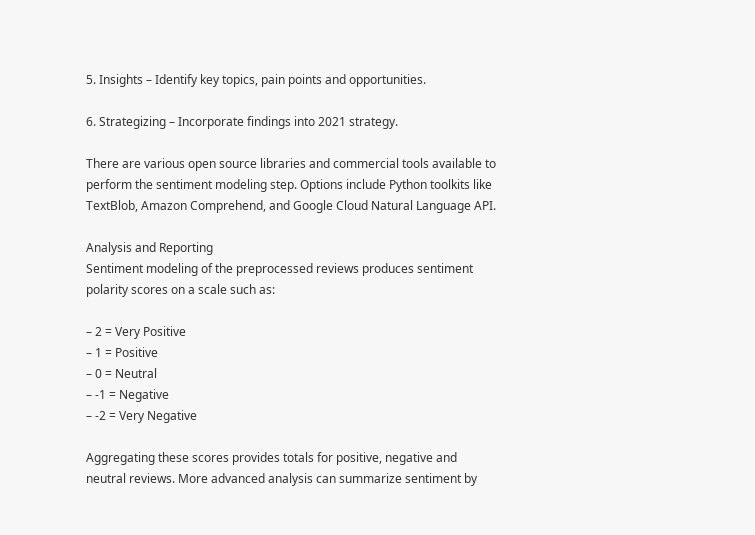5. Insights – Identify key topics, pain points and opportunities.

6. Strategizing – Incorporate findings into 2021 strategy.

There are various open source libraries and commercial tools available to perform the sentiment modeling step. Options include Python toolkits like TextBlob, Amazon Comprehend, and Google Cloud Natural Language API.

Analysis and Reporting
Sentiment modeling of the preprocessed reviews produces sentiment polarity scores on a scale such as:

– 2 = Very Positive
– 1 = Positive
– 0 = Neutral
– -1 = Negative
– -2 = Very Negative

Aggregating these scores provides totals for positive, negative and neutral reviews. More advanced analysis can summarize sentiment by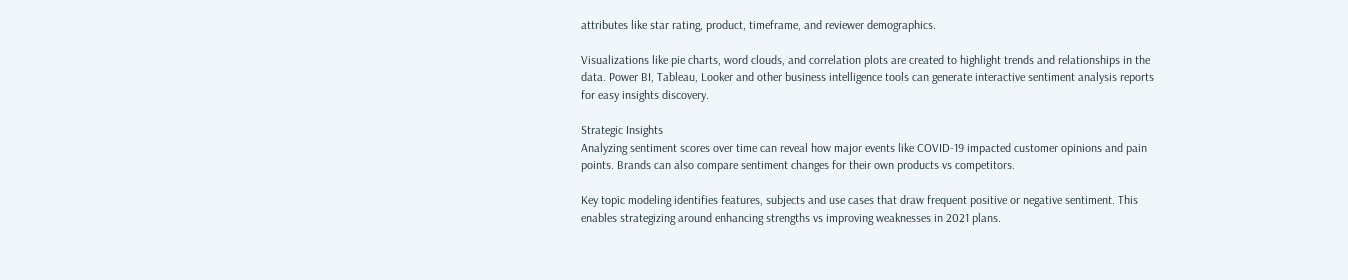attributes like star rating, product, timeframe, and reviewer demographics.

Visualizations like pie charts, word clouds, and correlation plots are created to highlight trends and relationships in the data. Power BI, Tableau, Looker and other business intelligence tools can generate interactive sentiment analysis reports for easy insights discovery.

Strategic Insights
Analyzing sentiment scores over time can reveal how major events like COVID-19 impacted customer opinions and pain points. Brands can also compare sentiment changes for their own products vs competitors.

Key topic modeling identifies features, subjects and use cases that draw frequent positive or negative sentiment. This enables strategizing around enhancing strengths vs improving weaknesses in 2021 plans.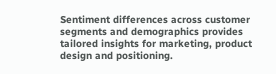Sentiment differences across customer segments and demographics provides tailored insights for marketing, product design and positioning.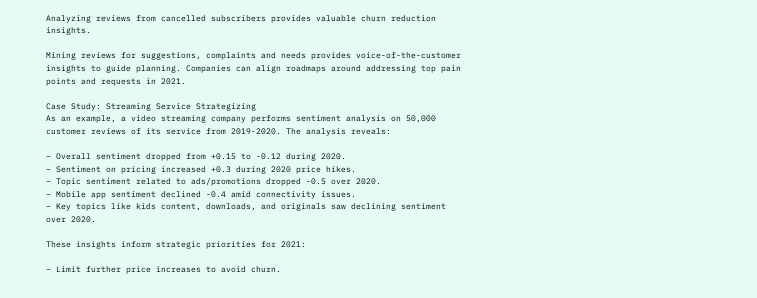Analyzing reviews from cancelled subscribers provides valuable churn reduction insights.

Mining reviews for suggestions, complaints and needs provides voice-of-the-customer insights to guide planning. Companies can align roadmaps around addressing top pain points and requests in 2021.

Case Study: Streaming Service Strategizing
As an example, a video streaming company performs sentiment analysis on 50,000 customer reviews of its service from 2019-2020. The analysis reveals:

– Overall sentiment dropped from +0.15 to -0.12 during 2020.
– Sentiment on pricing increased +0.3 during 2020 price hikes.
– Topic sentiment related to ads/promotions dropped -0.5 over 2020.
– Mobile app sentiment declined -0.4 amid connectivity issues.
– Key topics like kids content, downloads, and originals saw declining sentiment over 2020.

These insights inform strategic priorities for 2021:

– Limit further price increases to avoid churn.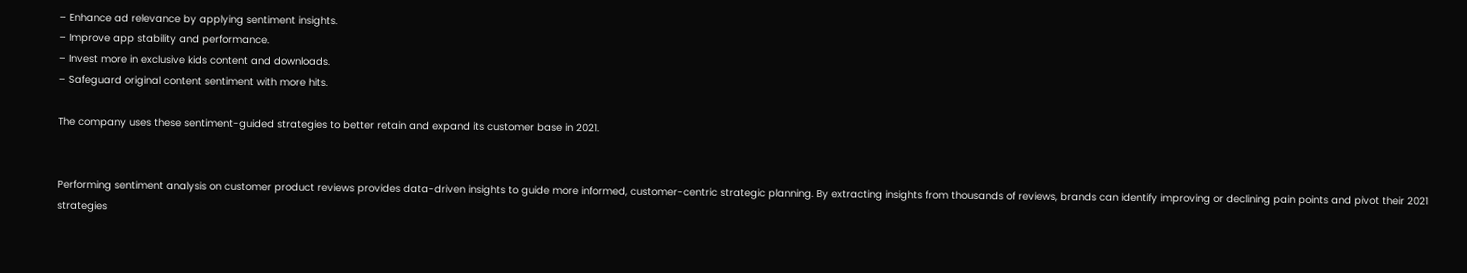– Enhance ad relevance by applying sentiment insights.
– Improve app stability and performance.
– Invest more in exclusive kids content and downloads.
– Safeguard original content sentiment with more hits.

The company uses these sentiment-guided strategies to better retain and expand its customer base in 2021.


Performing sentiment analysis on customer product reviews provides data-driven insights to guide more informed, customer-centric strategic planning. By extracting insights from thousands of reviews, brands can identify improving or declining pain points and pivot their 2021 strategies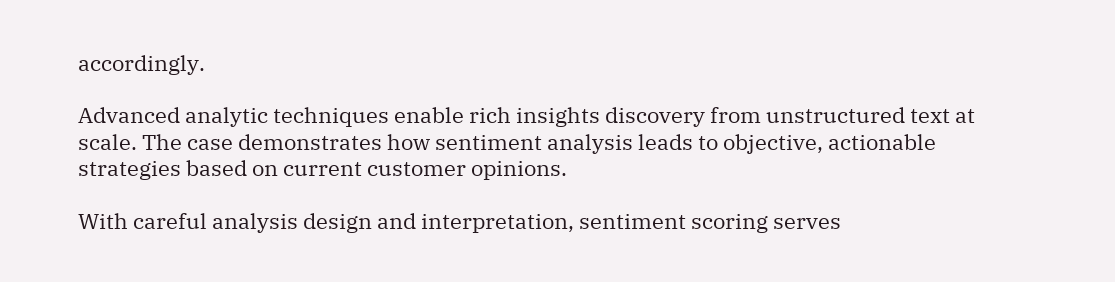accordingly.

Advanced analytic techniques enable rich insights discovery from unstructured text at scale. The case demonstrates how sentiment analysis leads to objective, actionable strategies based on current customer opinions.

With careful analysis design and interpretation, sentiment scoring serves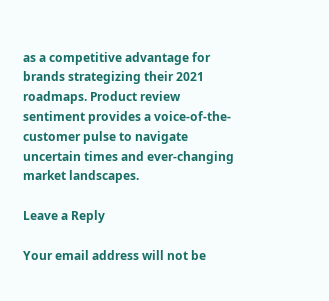as a competitive advantage for brands strategizing their 2021 roadmaps. Product review sentiment provides a voice-of-the-customer pulse to navigate uncertain times and ever-changing market landscapes.

Leave a Reply

Your email address will not be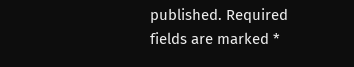published. Required fields are marked *